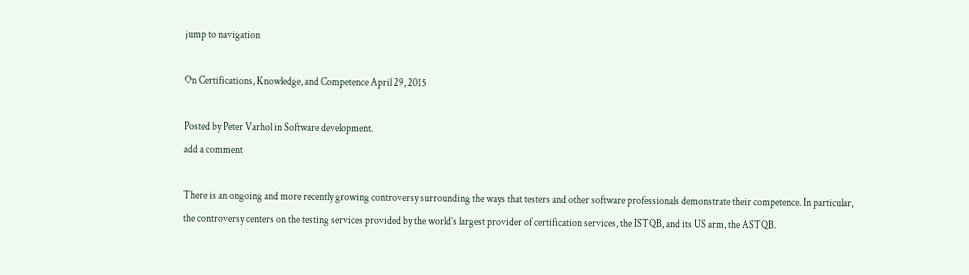jump to navigation

On Certifications, Knowledge, and Competence April 29, 2015

Posted by Peter Varhol in Software development.
add a comment

There is an ongoing and more recently growing controversy surrounding the ways that testers and other software professionals demonstrate their competence. In particular, the controversy centers on the testing services provided by the world’s largest provider of certification services, the ISTQB, and its US arm, the ASTQB.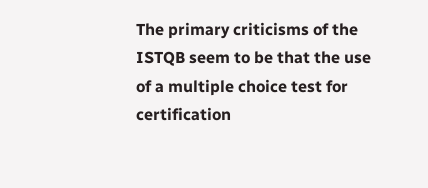The primary criticisms of the ISTQB seem to be that the use of a multiple choice test for certification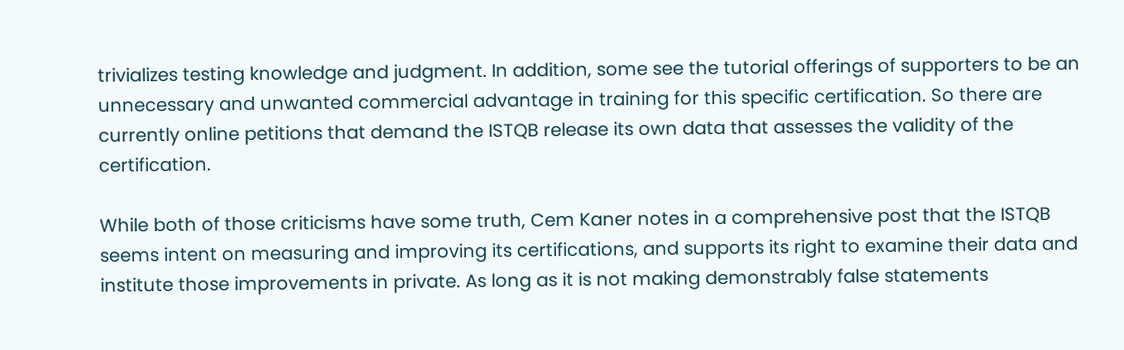trivializes testing knowledge and judgment. In addition, some see the tutorial offerings of supporters to be an unnecessary and unwanted commercial advantage in training for this specific certification. So there are currently online petitions that demand the ISTQB release its own data that assesses the validity of the certification.

While both of those criticisms have some truth, Cem Kaner notes in a comprehensive post that the ISTQB seems intent on measuring and improving its certifications, and supports its right to examine their data and institute those improvements in private. As long as it is not making demonstrably false statements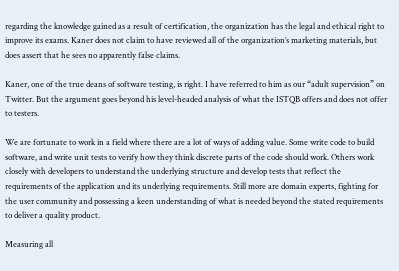regarding the knowledge gained as a result of certification, the organization has the legal and ethical right to improve its exams. Kaner does not claim to have reviewed all of the organization’s marketing materials, but does assert that he sees no apparently false claims.

Kaner, one of the true deans of software testing, is right. I have referred to him as our “adult supervision” on Twitter. But the argument goes beyond his level-headed analysis of what the ISTQB offers and does not offer to testers.

We are fortunate to work in a field where there are a lot of ways of adding value. Some write code to build software, and write unit tests to verify how they think discrete parts of the code should work. Others work closely with developers to understand the underlying structure and develop tests that reflect the requirements of the application and its underlying requirements. Still more are domain experts, fighting for the user community and possessing a keen understanding of what is needed beyond the stated requirements to deliver a quality product.

Measuring all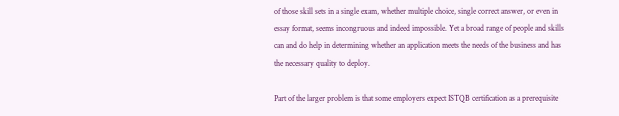of those skill sets in a single exam, whether multiple choice, single correct answer, or even in essay format, seems incongruous and indeed impossible. Yet a broad range of people and skills can and do help in determining whether an application meets the needs of the business and has the necessary quality to deploy.

Part of the larger problem is that some employers expect ISTQB certification as a prerequisite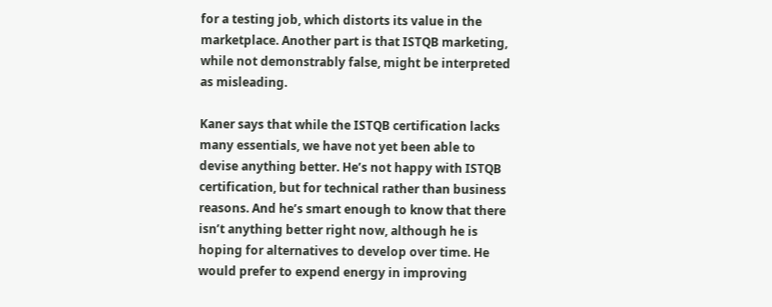for a testing job, which distorts its value in the marketplace. Another part is that ISTQB marketing, while not demonstrably false, might be interpreted as misleading.

Kaner says that while the ISTQB certification lacks many essentials, we have not yet been able to devise anything better. He’s not happy with ISTQB certification, but for technical rather than business reasons. And he’s smart enough to know that there isn’t anything better right now, although he is hoping for alternatives to develop over time. He would prefer to expend energy in improving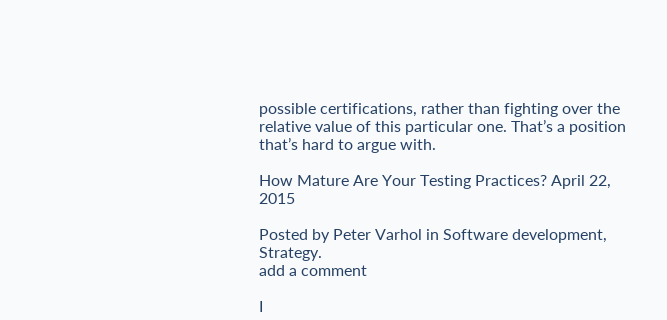possible certifications, rather than fighting over the relative value of this particular one. That’s a position that’s hard to argue with.

How Mature Are Your Testing Practices? April 22, 2015

Posted by Peter Varhol in Software development, Strategy.
add a comment

I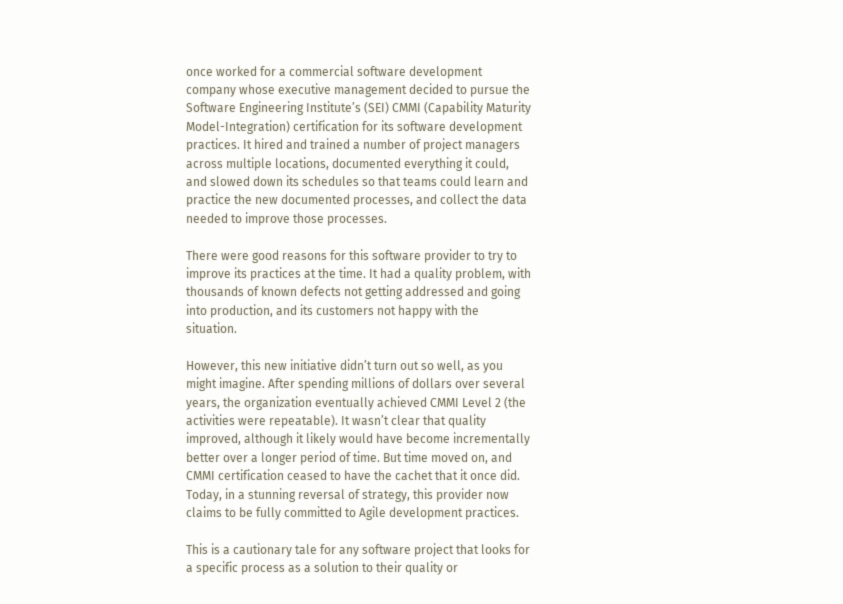once worked for a commercial software development company whose executive management decided to pursue the Software Engineering Institute’s (SEI) CMMI (Capability Maturity Model-Integration) certification for its software development practices. It hired and trained a number of project managers across multiple locations, documented everything it could, and slowed down its schedules so that teams could learn and practice the new documented processes, and collect the data needed to improve those processes.

There were good reasons for this software provider to try to improve its practices at the time. It had a quality problem, with thousands of known defects not getting addressed and going into production, and its customers not happy with the situation.

However, this new initiative didn’t turn out so well, as you might imagine. After spending millions of dollars over several years, the organization eventually achieved CMMI Level 2 (the activities were repeatable). It wasn’t clear that quality improved, although it likely would have become incrementally better over a longer period of time. But time moved on, and CMMI certification ceased to have the cachet that it once did. Today, in a stunning reversal of strategy, this provider now claims to be fully committed to Agile development practices.

This is a cautionary tale for any software project that looks for a specific process as a solution to their quality or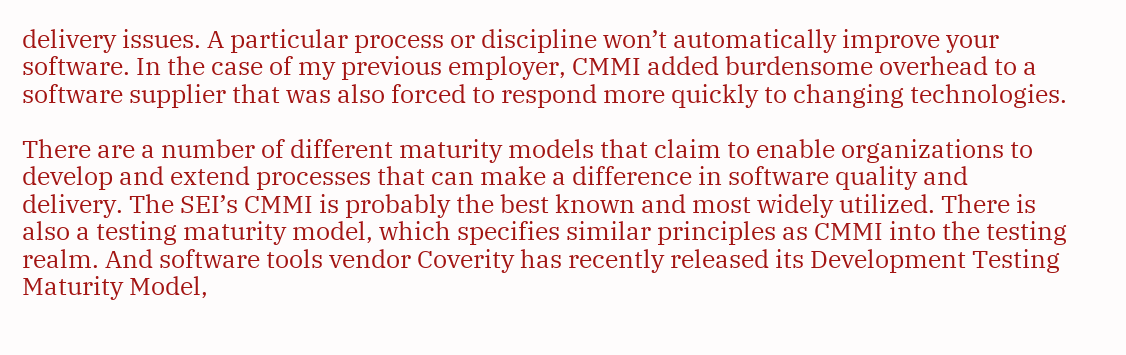delivery issues. A particular process or discipline won’t automatically improve your software. In the case of my previous employer, CMMI added burdensome overhead to a software supplier that was also forced to respond more quickly to changing technologies.

There are a number of different maturity models that claim to enable organizations to develop and extend processes that can make a difference in software quality and delivery. The SEI’s CMMI is probably the best known and most widely utilized. There is also a testing maturity model, which specifies similar principles as CMMI into the testing realm. And software tools vendor Coverity has recently released its Development Testing Maturity Model,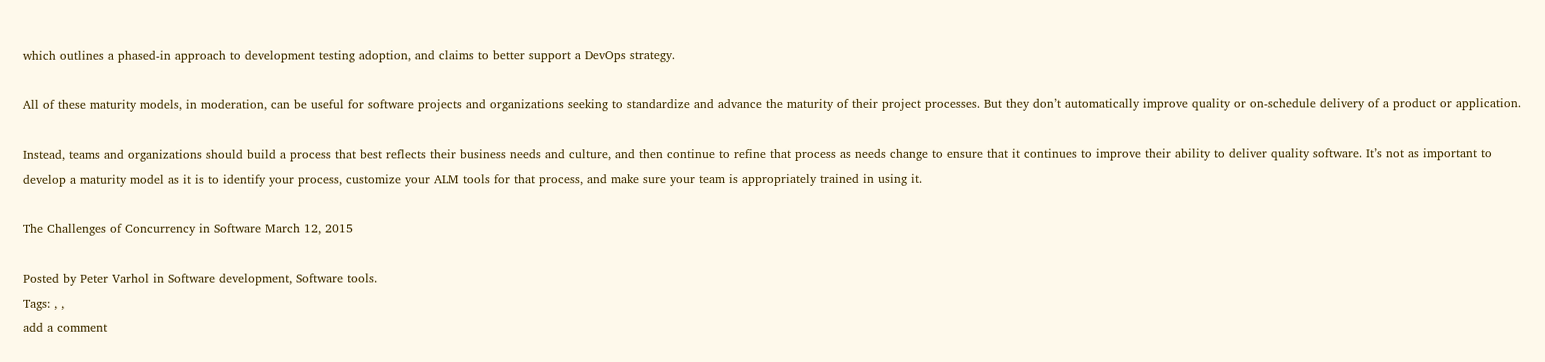which outlines a phased-in approach to development testing adoption, and claims to better support a DevOps strategy.

All of these maturity models, in moderation, can be useful for software projects and organizations seeking to standardize and advance the maturity of their project processes. But they don’t automatically improve quality or on-schedule delivery of a product or application.

Instead, teams and organizations should build a process that best reflects their business needs and culture, and then continue to refine that process as needs change to ensure that it continues to improve their ability to deliver quality software. It’s not as important to develop a maturity model as it is to identify your process, customize your ALM tools for that process, and make sure your team is appropriately trained in using it.

The Challenges of Concurrency in Software March 12, 2015

Posted by Peter Varhol in Software development, Software tools.
Tags: , ,
add a comment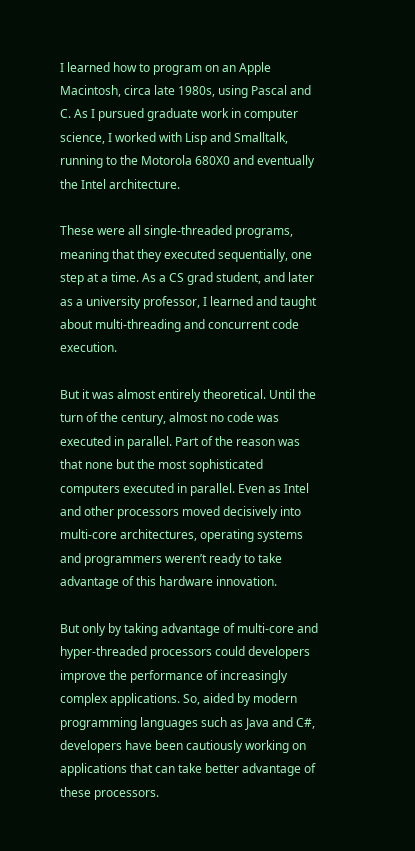I learned how to program on an Apple Macintosh, circa late 1980s, using Pascal and C. As I pursued graduate work in computer science, I worked with Lisp and Smalltalk, running to the Motorola 680X0 and eventually the Intel architecture.

These were all single-threaded programs, meaning that they executed sequentially, one step at a time. As a CS grad student, and later as a university professor, I learned and taught about multi-threading and concurrent code execution.

But it was almost entirely theoretical. Until the turn of the century, almost no code was executed in parallel. Part of the reason was that none but the most sophisticated computers executed in parallel. Even as Intel and other processors moved decisively into multi-core architectures, operating systems and programmers weren’t ready to take advantage of this hardware innovation.

But only by taking advantage of multi-core and hyper-threaded processors could developers improve the performance of increasingly complex applications. So, aided by modern programming languages such as Java and C#, developers have been cautiously working on applications that can take better advantage of these processors.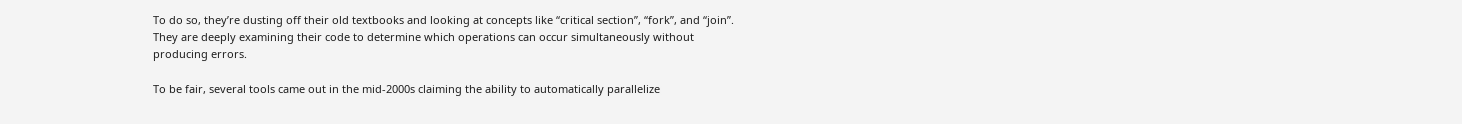To do so, they’re dusting off their old textbooks and looking at concepts like “critical section”, “fork”, and “join”. They are deeply examining their code to determine which operations can occur simultaneously without producing errors.

To be fair, several tools came out in the mid-2000s claiming the ability to automatically parallelize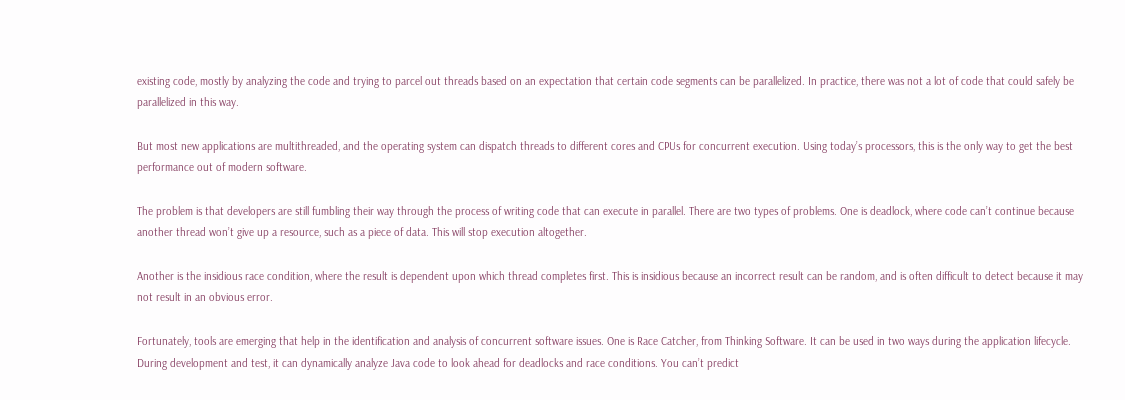existing code, mostly by analyzing the code and trying to parcel out threads based on an expectation that certain code segments can be parallelized. In practice, there was not a lot of code that could safely be parallelized in this way.

But most new applications are multithreaded, and the operating system can dispatch threads to different cores and CPUs for concurrent execution. Using today’s processors, this is the only way to get the best performance out of modern software.

The problem is that developers are still fumbling their way through the process of writing code that can execute in parallel. There are two types of problems. One is deadlock, where code can’t continue because another thread won’t give up a resource, such as a piece of data. This will stop execution altogether.

Another is the insidious race condition, where the result is dependent upon which thread completes first. This is insidious because an incorrect result can be random, and is often difficult to detect because it may not result in an obvious error.

Fortunately, tools are emerging that help in the identification and analysis of concurrent software issues. One is Race Catcher, from Thinking Software. It can be used in two ways during the application lifecycle. During development and test, it can dynamically analyze Java code to look ahead for deadlocks and race conditions. You can’t predict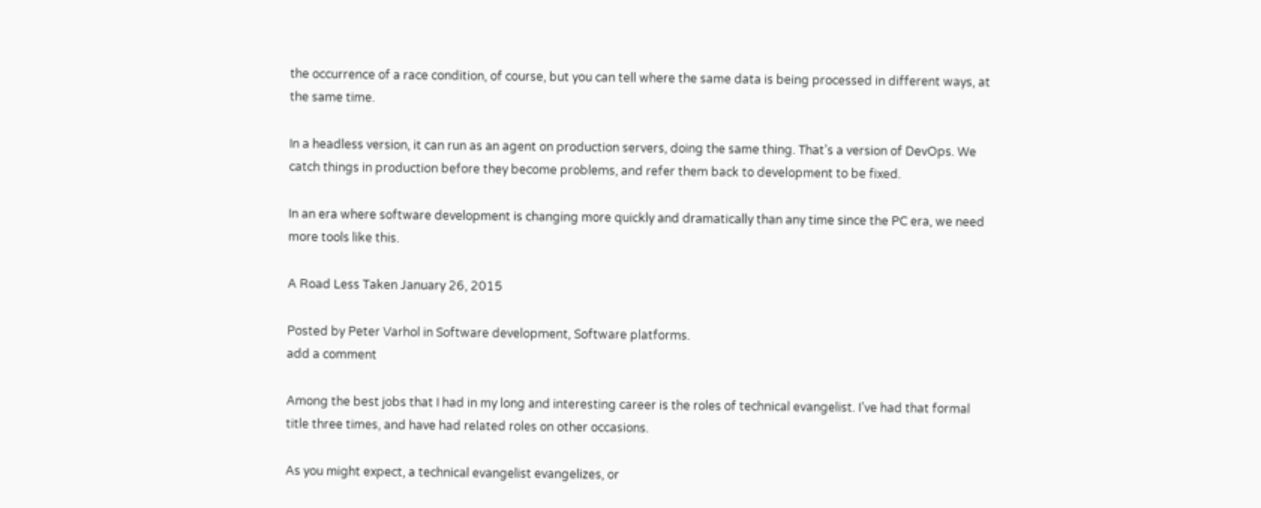the occurrence of a race condition, of course, but you can tell where the same data is being processed in different ways, at the same time.

In a headless version, it can run as an agent on production servers, doing the same thing. That’s a version of DevOps. We catch things in production before they become problems, and refer them back to development to be fixed.

In an era where software development is changing more quickly and dramatically than any time since the PC era, we need more tools like this.

A Road Less Taken January 26, 2015

Posted by Peter Varhol in Software development, Software platforms.
add a comment

Among the best jobs that I had in my long and interesting career is the roles of technical evangelist. I’ve had that formal title three times, and have had related roles on other occasions.

As you might expect, a technical evangelist evangelizes, or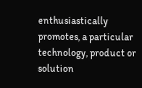enthusiastically promotes, a particular technology, product or solution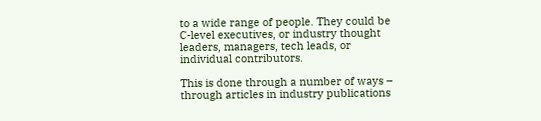to a wide range of people. They could be C-level executives, or industry thought leaders, managers, tech leads, or individual contributors.

This is done through a number of ways – through articles in industry publications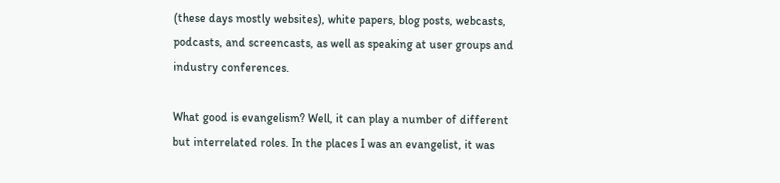(these days mostly websites), white papers, blog posts, webcasts, podcasts, and screencasts, as well as speaking at user groups and industry conferences.

What good is evangelism? Well, it can play a number of different but interrelated roles. In the places I was an evangelist, it was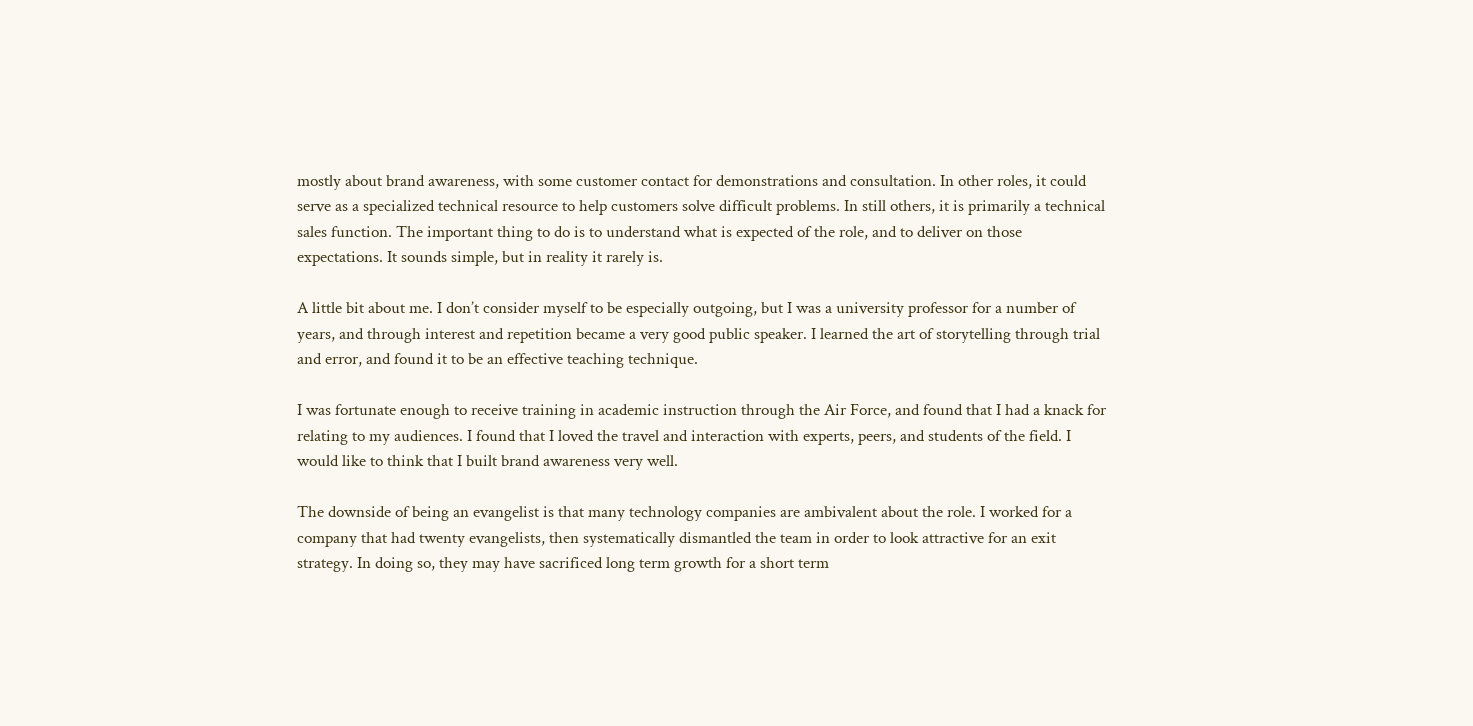mostly about brand awareness, with some customer contact for demonstrations and consultation. In other roles, it could serve as a specialized technical resource to help customers solve difficult problems. In still others, it is primarily a technical sales function. The important thing to do is to understand what is expected of the role, and to deliver on those expectations. It sounds simple, but in reality it rarely is.

A little bit about me. I don’t consider myself to be especially outgoing, but I was a university professor for a number of years, and through interest and repetition became a very good public speaker. I learned the art of storytelling through trial and error, and found it to be an effective teaching technique.

I was fortunate enough to receive training in academic instruction through the Air Force, and found that I had a knack for relating to my audiences. I found that I loved the travel and interaction with experts, peers, and students of the field. I would like to think that I built brand awareness very well.

The downside of being an evangelist is that many technology companies are ambivalent about the role. I worked for a company that had twenty evangelists, then systematically dismantled the team in order to look attractive for an exit strategy. In doing so, they may have sacrificed long term growth for a short term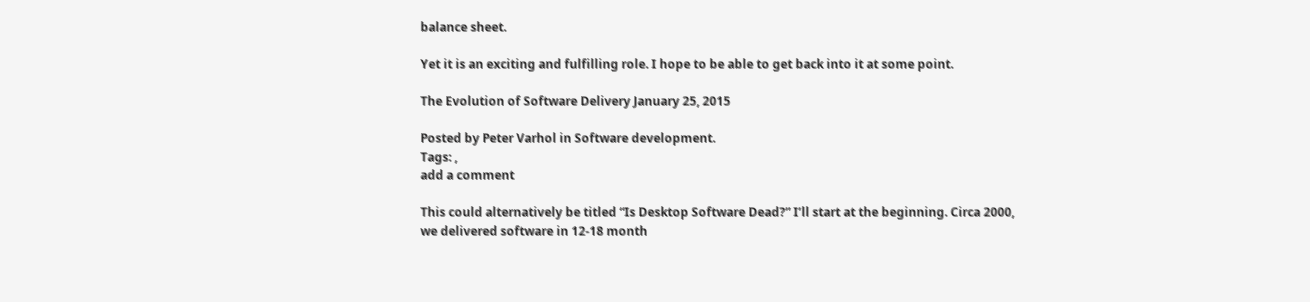balance sheet.

Yet it is an exciting and fulfilling role. I hope to be able to get back into it at some point.

The Evolution of Software Delivery January 25, 2015

Posted by Peter Varhol in Software development.
Tags: ,
add a comment

This could alternatively be titled “Is Desktop Software Dead?” I’ll start at the beginning. Circa 2000, we delivered software in 12-18 month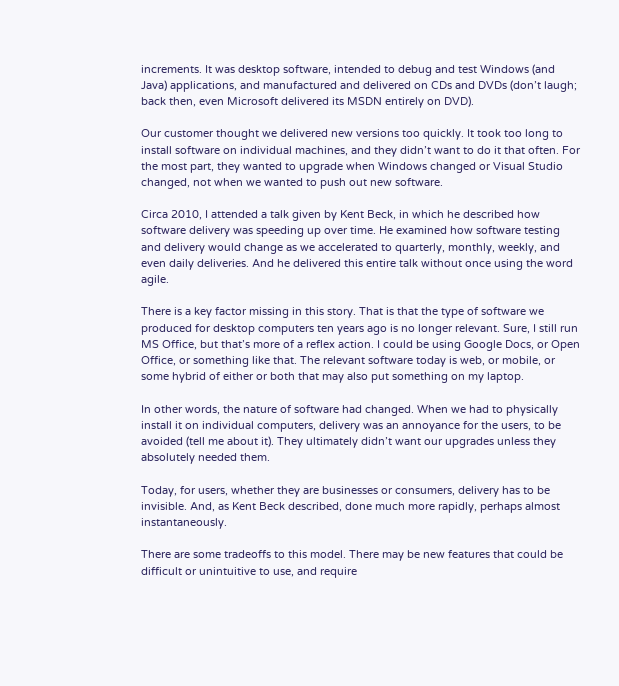increments. It was desktop software, intended to debug and test Windows (and Java) applications, and manufactured and delivered on CDs and DVDs (don’t laugh; back then, even Microsoft delivered its MSDN entirely on DVD).

Our customer thought we delivered new versions too quickly. It took too long to install software on individual machines, and they didn’t want to do it that often. For the most part, they wanted to upgrade when Windows changed or Visual Studio changed, not when we wanted to push out new software.

Circa 2010, I attended a talk given by Kent Beck, in which he described how software delivery was speeding up over time. He examined how software testing and delivery would change as we accelerated to quarterly, monthly, weekly, and even daily deliveries. And he delivered this entire talk without once using the word agile.

There is a key factor missing in this story. That is that the type of software we produced for desktop computers ten years ago is no longer relevant. Sure, I still run MS Office, but that’s more of a reflex action. I could be using Google Docs, or Open Office, or something like that. The relevant software today is web, or mobile, or some hybrid of either or both that may also put something on my laptop.

In other words, the nature of software had changed. When we had to physically install it on individual computers, delivery was an annoyance for the users, to be avoided (tell me about it). They ultimately didn’t want our upgrades unless they absolutely needed them.

Today, for users, whether they are businesses or consumers, delivery has to be invisible. And, as Kent Beck described, done much more rapidly, perhaps almost instantaneously.

There are some tradeoffs to this model. There may be new features that could be difficult or unintuitive to use, and require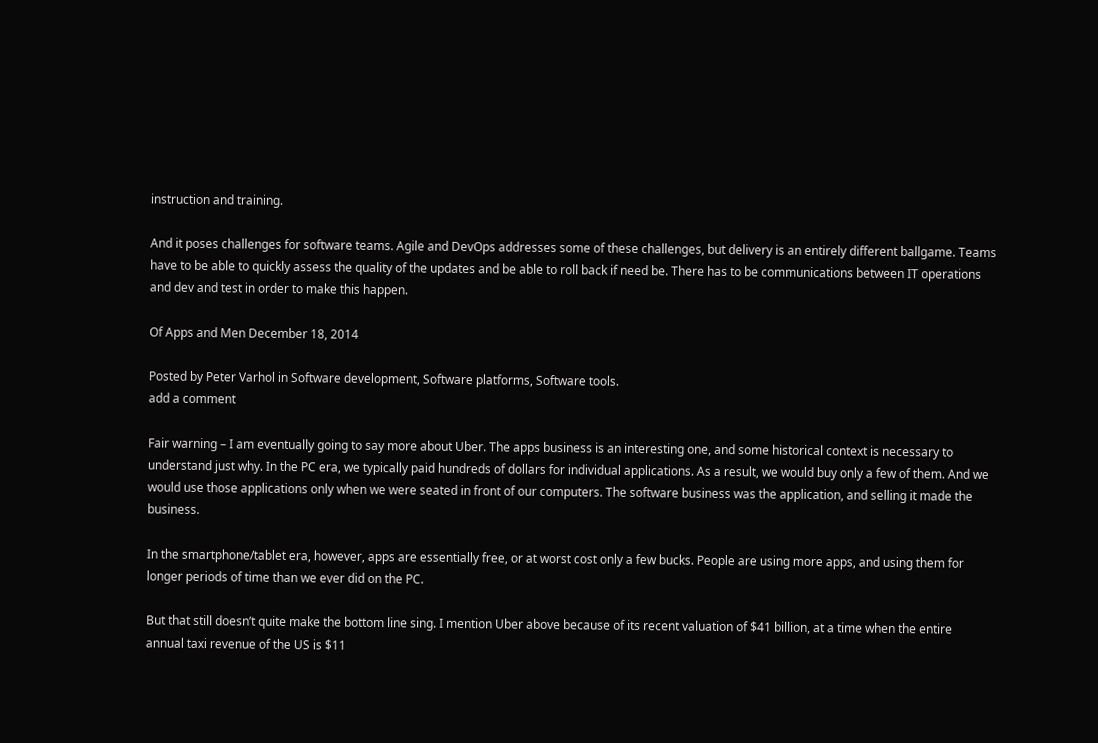instruction and training.

And it poses challenges for software teams. Agile and DevOps addresses some of these challenges, but delivery is an entirely different ballgame. Teams have to be able to quickly assess the quality of the updates and be able to roll back if need be. There has to be communications between IT operations and dev and test in order to make this happen.

Of Apps and Men December 18, 2014

Posted by Peter Varhol in Software development, Software platforms, Software tools.
add a comment

Fair warning – I am eventually going to say more about Uber. The apps business is an interesting one, and some historical context is necessary to understand just why. In the PC era, we typically paid hundreds of dollars for individual applications. As a result, we would buy only a few of them. And we would use those applications only when we were seated in front of our computers. The software business was the application, and selling it made the business.

In the smartphone/tablet era, however, apps are essentially free, or at worst cost only a few bucks. People are using more apps, and using them for longer periods of time than we ever did on the PC.

But that still doesn’t quite make the bottom line sing. I mention Uber above because of its recent valuation of $41 billion, at a time when the entire annual taxi revenue of the US is $11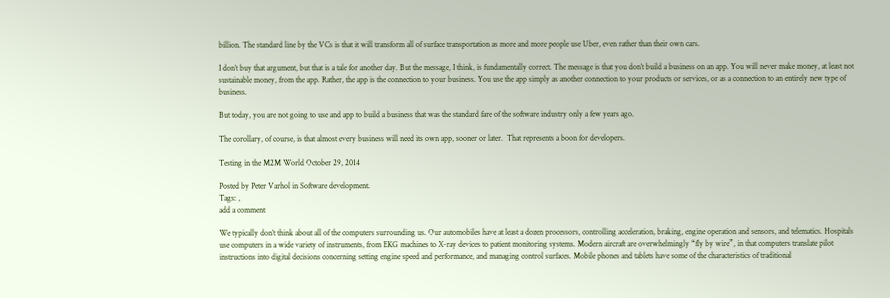billion. The standard line by the VCs is that it will transform all of surface transportation as more and more people use Uber, even rather than their own cars.

I don’t buy that argument, but that is a tale for another day. But the message, I think, is fundamentally correct. The message is that you don’t build a business on an app. You will never make money, at least not sustainable money, from the app. Rather, the app is the connection to your business. You use the app simply as another connection to your products or services, or as a connection to an entirely new type of business.

But today, you are not going to use and app to build a business that was the standard fare of the software industry only a few years ago.

The corollary, of course, is that almost every business will need its own app, sooner or later.  That represents a boon for developers.

Testing in the M2M World October 29, 2014

Posted by Peter Varhol in Software development.
Tags: ,
add a comment

We typically don’t think about all of the computers surrounding us. Our automobiles have at least a dozen processors, controlling acceleration, braking, engine operation and sensors, and telematics. Hospitals use computers in a wide variety of instruments, from EKG machines to X-ray devices to patient monitoring systems. Modern aircraft are overwhelmingly “fly by wire”, in that computers translate pilot instructions into digital decisions concerning setting engine speed and performance, and managing control surfaces. Mobile phones and tablets have some of the characteristics of traditional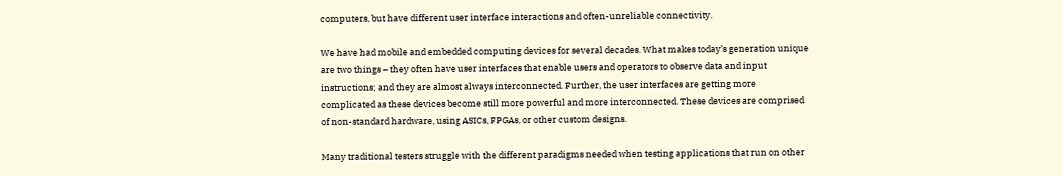computers, but have different user interface interactions and often-unreliable connectivity.

We have had mobile and embedded computing devices for several decades. What makes today’s generation unique are two things – they often have user interfaces that enable users and operators to observe data and input instructions; and they are almost always interconnected. Further, the user interfaces are getting more complicated as these devices become still more powerful and more interconnected. These devices are comprised of non-standard hardware, using ASICs, FPGAs, or other custom designs.

Many traditional testers struggle with the different paradigms needed when testing applications that run on other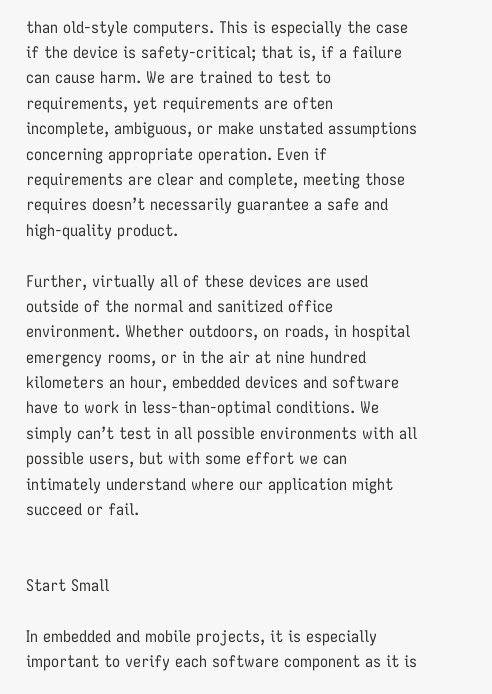than old-style computers. This is especially the case if the device is safety-critical; that is, if a failure can cause harm. We are trained to test to requirements, yet requirements are often incomplete, ambiguous, or make unstated assumptions concerning appropriate operation. Even if requirements are clear and complete, meeting those requires doesn’t necessarily guarantee a safe and high-quality product.

Further, virtually all of these devices are used outside of the normal and sanitized office environment. Whether outdoors, on roads, in hospital emergency rooms, or in the air at nine hundred kilometers an hour, embedded devices and software have to work in less-than-optimal conditions. We simply can’t test in all possible environments with all possible users, but with some effort we can intimately understand where our application might succeed or fail.


Start Small

In embedded and mobile projects, it is especially important to verify each software component as it is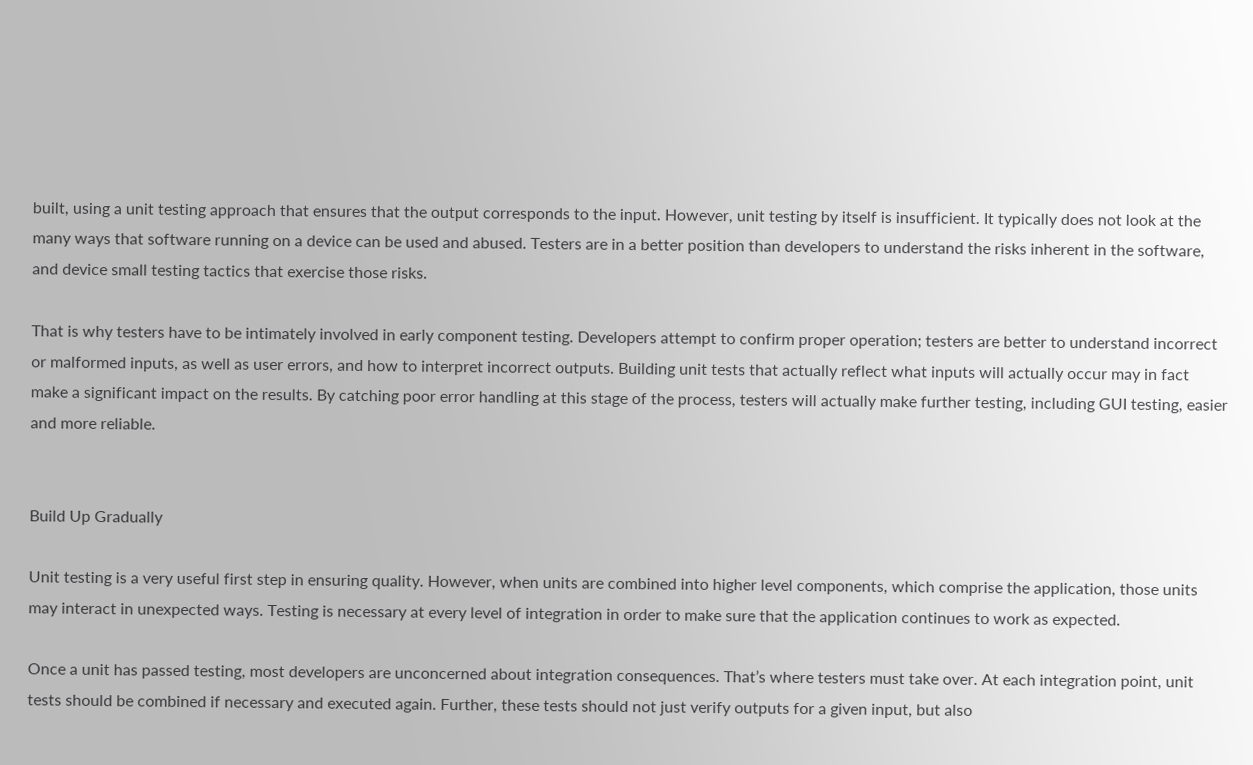built, using a unit testing approach that ensures that the output corresponds to the input. However, unit testing by itself is insufficient. It typically does not look at the many ways that software running on a device can be used and abused. Testers are in a better position than developers to understand the risks inherent in the software, and device small testing tactics that exercise those risks.

That is why testers have to be intimately involved in early component testing. Developers attempt to confirm proper operation; testers are better to understand incorrect or malformed inputs, as well as user errors, and how to interpret incorrect outputs. Building unit tests that actually reflect what inputs will actually occur may in fact make a significant impact on the results. By catching poor error handling at this stage of the process, testers will actually make further testing, including GUI testing, easier and more reliable.


Build Up Gradually

Unit testing is a very useful first step in ensuring quality. However, when units are combined into higher level components, which comprise the application, those units may interact in unexpected ways. Testing is necessary at every level of integration in order to make sure that the application continues to work as expected.

Once a unit has passed testing, most developers are unconcerned about integration consequences. That’s where testers must take over. At each integration point, unit tests should be combined if necessary and executed again. Further, these tests should not just verify outputs for a given input, but also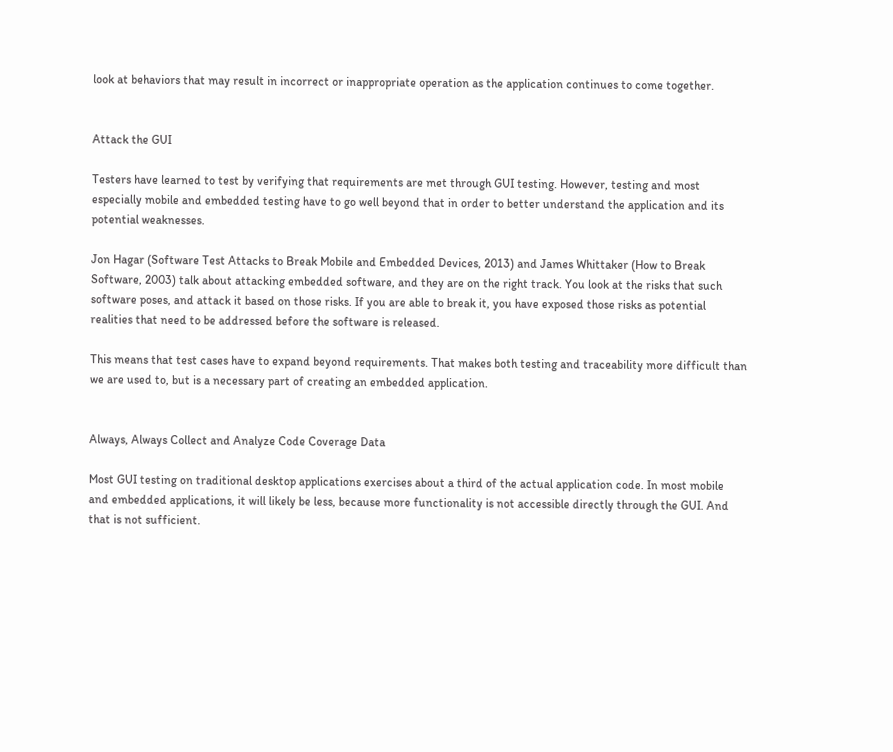look at behaviors that may result in incorrect or inappropriate operation as the application continues to come together.


Attack the GUI

Testers have learned to test by verifying that requirements are met through GUI testing. However, testing and most especially mobile and embedded testing have to go well beyond that in order to better understand the application and its potential weaknesses.

Jon Hagar (Software Test Attacks to Break Mobile and Embedded Devices, 2013) and James Whittaker (How to Break Software, 2003) talk about attacking embedded software, and they are on the right track. You look at the risks that such software poses, and attack it based on those risks. If you are able to break it, you have exposed those risks as potential realities that need to be addressed before the software is released.

This means that test cases have to expand beyond requirements. That makes both testing and traceability more difficult than we are used to, but is a necessary part of creating an embedded application.


Always, Always Collect and Analyze Code Coverage Data

Most GUI testing on traditional desktop applications exercises about a third of the actual application code. In most mobile and embedded applications, it will likely be less, because more functionality is not accessible directly through the GUI. And that is not sufficient.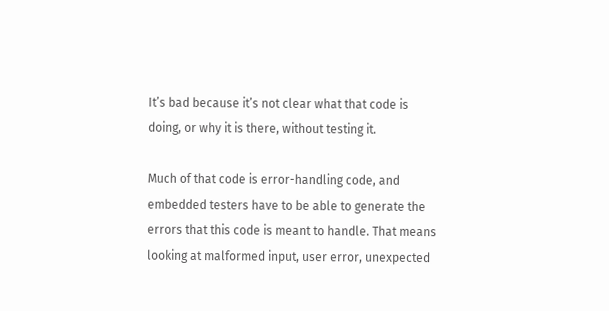It’s bad because it’s not clear what that code is doing, or why it is there, without testing it.

Much of that code is error-handling code, and embedded testers have to be able to generate the errors that this code is meant to handle. That means looking at malformed input, user error, unexpected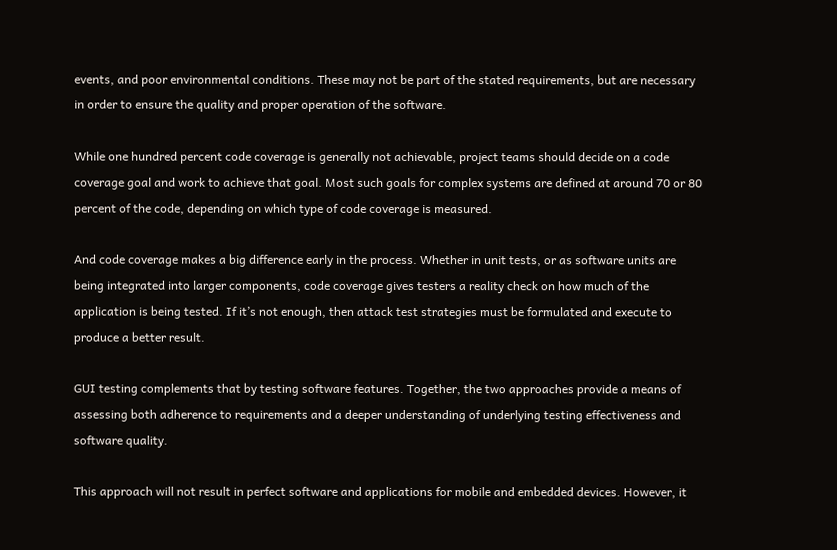events, and poor environmental conditions. These may not be part of the stated requirements, but are necessary in order to ensure the quality and proper operation of the software.

While one hundred percent code coverage is generally not achievable, project teams should decide on a code coverage goal and work to achieve that goal. Most such goals for complex systems are defined at around 70 or 80 percent of the code, depending on which type of code coverage is measured.

And code coverage makes a big difference early in the process. Whether in unit tests, or as software units are being integrated into larger components, code coverage gives testers a reality check on how much of the application is being tested. If it’s not enough, then attack test strategies must be formulated and execute to produce a better result.

GUI testing complements that by testing software features. Together, the two approaches provide a means of assessing both adherence to requirements and a deeper understanding of underlying testing effectiveness and software quality.

This approach will not result in perfect software and applications for mobile and embedded devices. However, it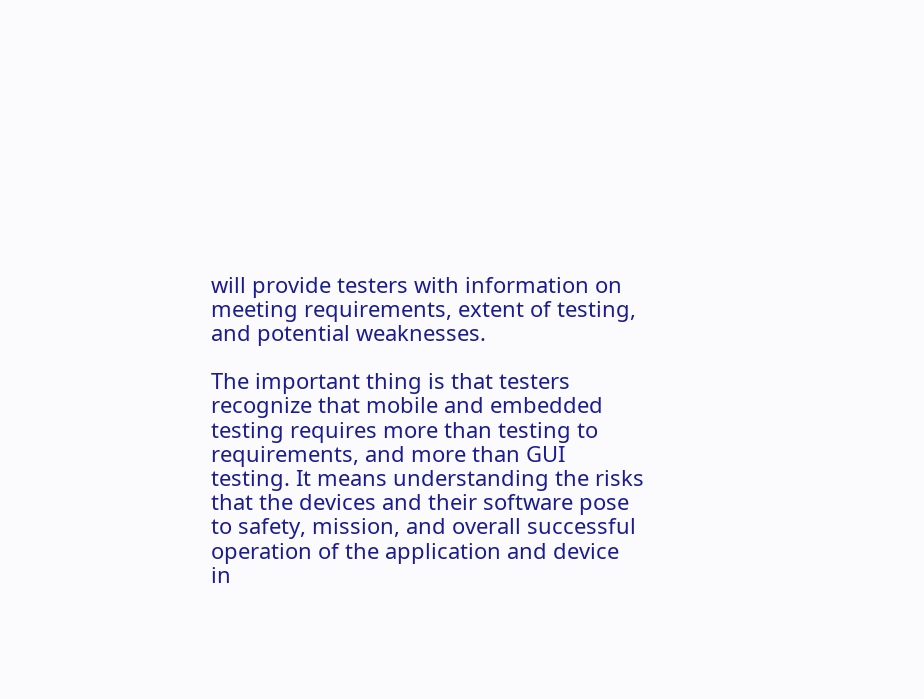will provide testers with information on meeting requirements, extent of testing, and potential weaknesses.

The important thing is that testers recognize that mobile and embedded testing requires more than testing to requirements, and more than GUI testing. It means understanding the risks that the devices and their software pose to safety, mission, and overall successful operation of the application and device in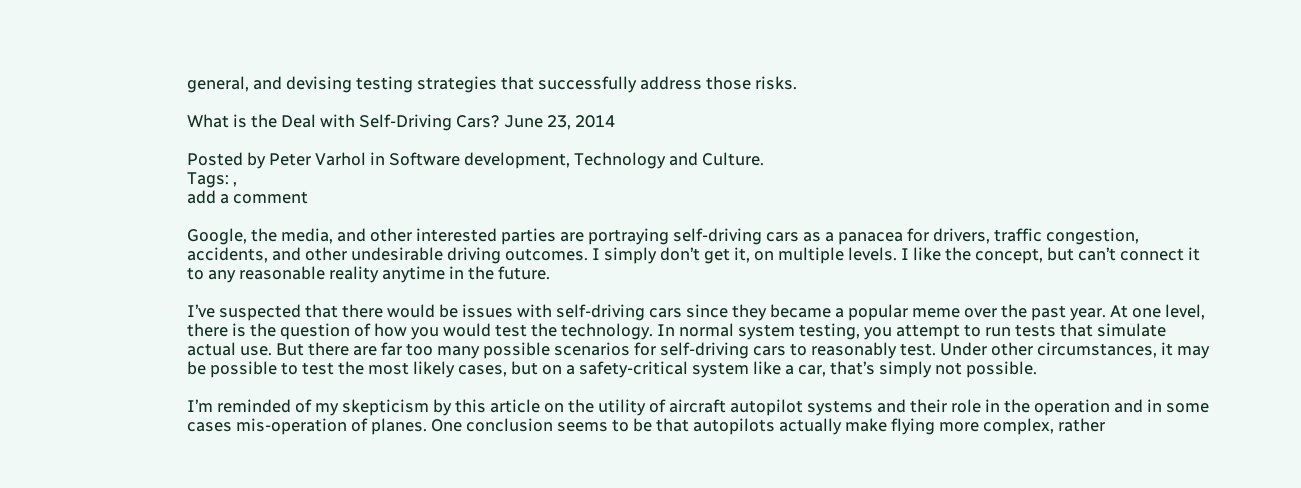general, and devising testing strategies that successfully address those risks.

What is the Deal with Self-Driving Cars? June 23, 2014

Posted by Peter Varhol in Software development, Technology and Culture.
Tags: ,
add a comment

Google, the media, and other interested parties are portraying self-driving cars as a panacea for drivers, traffic congestion, accidents, and other undesirable driving outcomes. I simply don’t get it, on multiple levels. I like the concept, but can’t connect it to any reasonable reality anytime in the future.

I’ve suspected that there would be issues with self-driving cars since they became a popular meme over the past year. At one level, there is the question of how you would test the technology. In normal system testing, you attempt to run tests that simulate actual use. But there are far too many possible scenarios for self-driving cars to reasonably test. Under other circumstances, it may be possible to test the most likely cases, but on a safety-critical system like a car, that’s simply not possible.

I’m reminded of my skepticism by this article on the utility of aircraft autopilot systems and their role in the operation and in some cases mis-operation of planes. One conclusion seems to be that autopilots actually make flying more complex, rather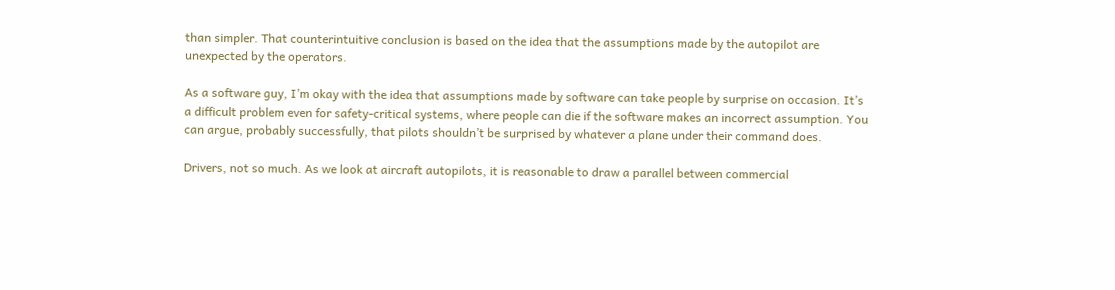than simpler. That counterintuitive conclusion is based on the idea that the assumptions made by the autopilot are unexpected by the operators.

As a software guy, I’m okay with the idea that assumptions made by software can take people by surprise on occasion. It’s a difficult problem even for safety-critical systems, where people can die if the software makes an incorrect assumption. You can argue, probably successfully, that pilots shouldn’t be surprised by whatever a plane under their command does.

Drivers, not so much. As we look at aircraft autopilots, it is reasonable to draw a parallel between commercial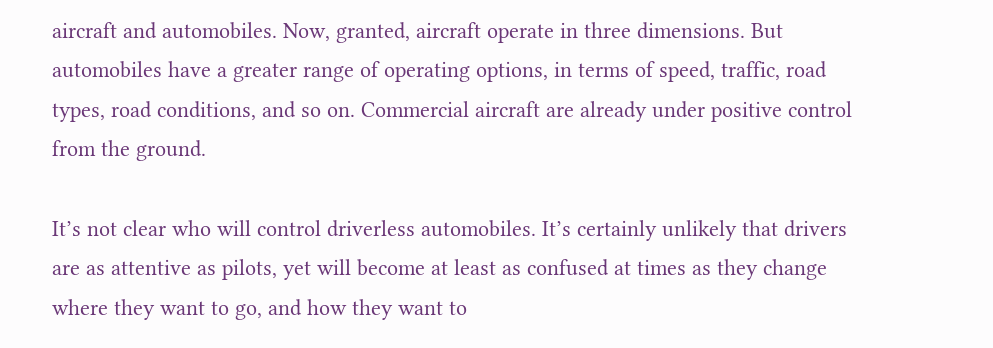aircraft and automobiles. Now, granted, aircraft operate in three dimensions. But automobiles have a greater range of operating options, in terms of speed, traffic, road types, road conditions, and so on. Commercial aircraft are already under positive control from the ground.

It’s not clear who will control driverless automobiles. It’s certainly unlikely that drivers are as attentive as pilots, yet will become at least as confused at times as they change where they want to go, and how they want to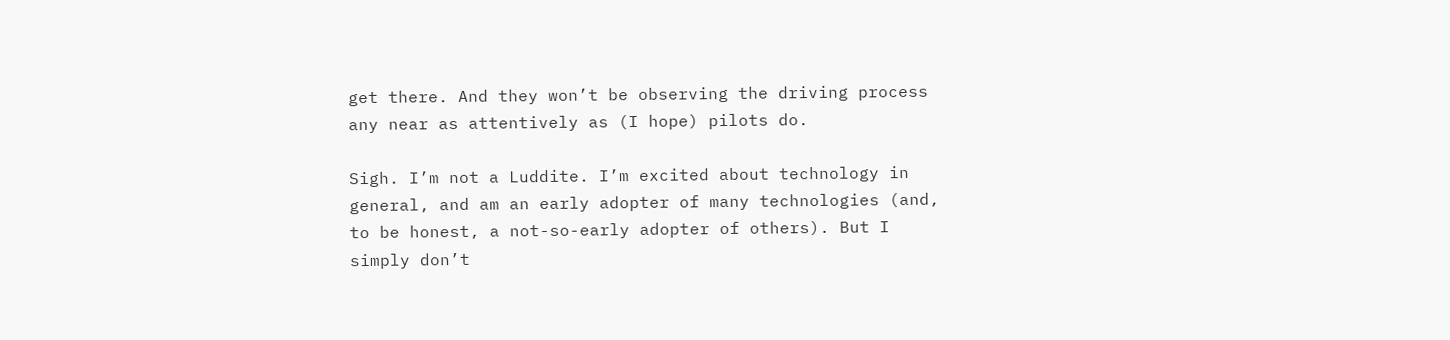get there. And they won’t be observing the driving process any near as attentively as (I hope) pilots do.

Sigh. I’m not a Luddite. I’m excited about technology in general, and am an early adopter of many technologies (and, to be honest, a not-so-early adopter of others). But I simply don’t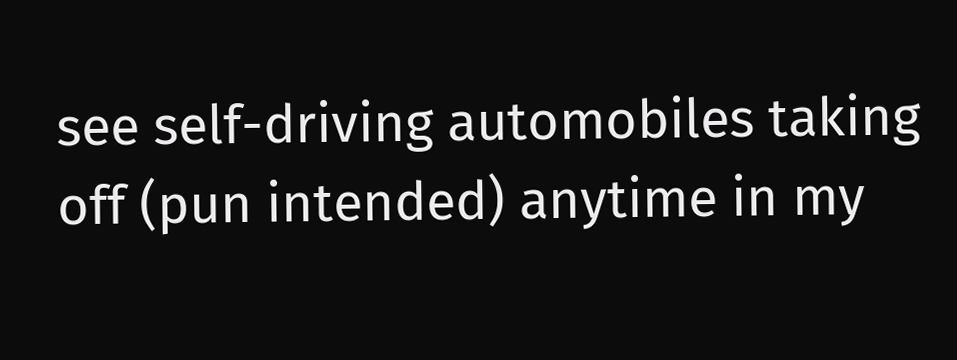see self-driving automobiles taking off (pun intended) anytime in my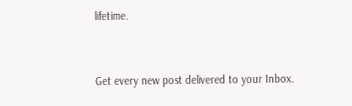lifetime.


Get every new post delivered to your Inbox.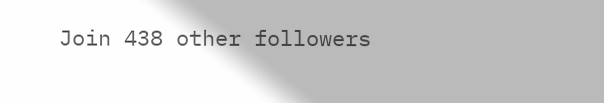Join 438 other followers